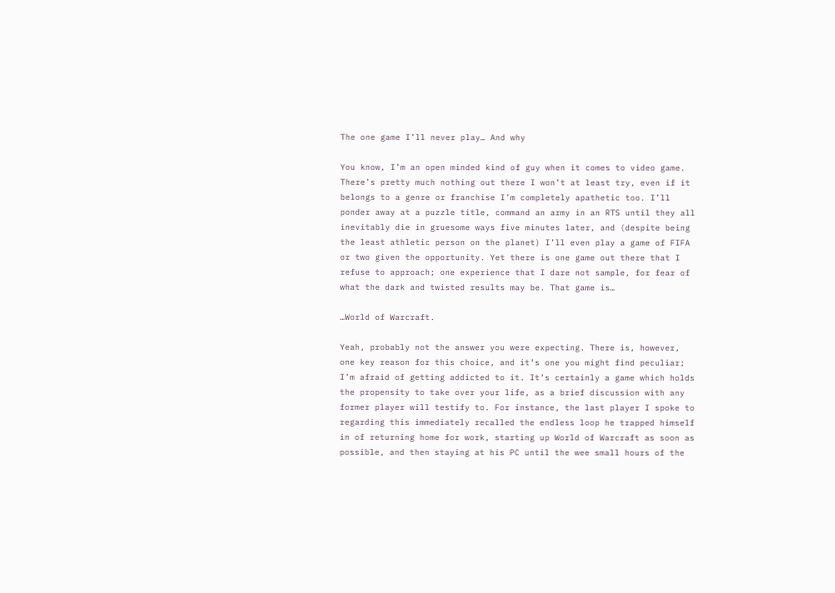The one game I’ll never play… And why

You know, I’m an open minded kind of guy when it comes to video game. There’s pretty much nothing out there I won’t at least try, even if it belongs to a genre or franchise I’m completely apathetic too. I’ll ponder away at a puzzle title, command an army in an RTS until they all inevitably die in gruesome ways five minutes later, and (despite being the least athletic person on the planet) I’ll even play a game of FIFA or two given the opportunity. Yet there is one game out there that I refuse to approach; one experience that I dare not sample, for fear of what the dark and twisted results may be. That game is…

…World of Warcraft.

Yeah, probably not the answer you were expecting. There is, however, one key reason for this choice, and it’s one you might find peculiar; I’m afraid of getting addicted to it. It’s certainly a game which holds the propensity to take over your life, as a brief discussion with any former player will testify to. For instance, the last player I spoke to regarding this immediately recalled the endless loop he trapped himself in of returning home for work, starting up World of Warcraft as soon as possible, and then staying at his PC until the wee small hours of the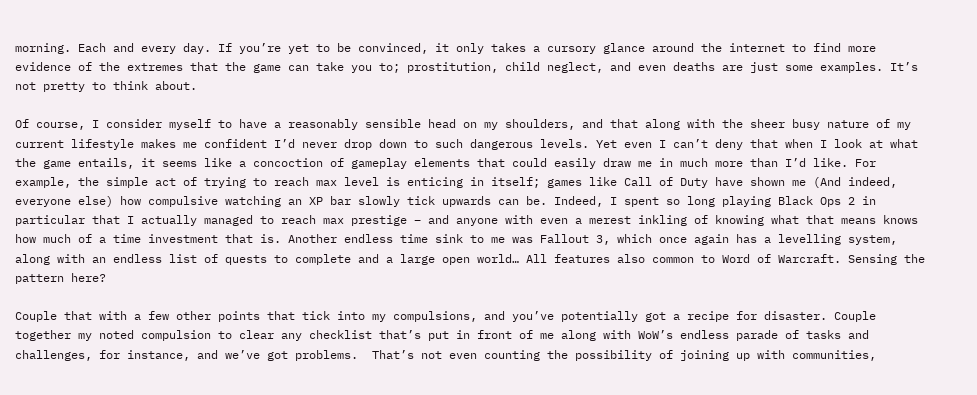morning. Each and every day. If you’re yet to be convinced, it only takes a cursory glance around the internet to find more evidence of the extremes that the game can take you to; prostitution, child neglect, and even deaths are just some examples. It’s not pretty to think about.

Of course, I consider myself to have a reasonably sensible head on my shoulders, and that along with the sheer busy nature of my current lifestyle makes me confident I’d never drop down to such dangerous levels. Yet even I can’t deny that when I look at what the game entails, it seems like a concoction of gameplay elements that could easily draw me in much more than I’d like. For example, the simple act of trying to reach max level is enticing in itself; games like Call of Duty have shown me (And indeed, everyone else) how compulsive watching an XP bar slowly tick upwards can be. Indeed, I spent so long playing Black Ops 2 in particular that I actually managed to reach max prestige – and anyone with even a merest inkling of knowing what that means knows how much of a time investment that is. Another endless time sink to me was Fallout 3, which once again has a levelling system, along with an endless list of quests to complete and a large open world… All features also common to Word of Warcraft. Sensing the pattern here?

Couple that with a few other points that tick into my compulsions, and you’ve potentially got a recipe for disaster. Couple together my noted compulsion to clear any checklist that’s put in front of me along with WoW’s endless parade of tasks and challenges, for instance, and we’ve got problems.  That’s not even counting the possibility of joining up with communities,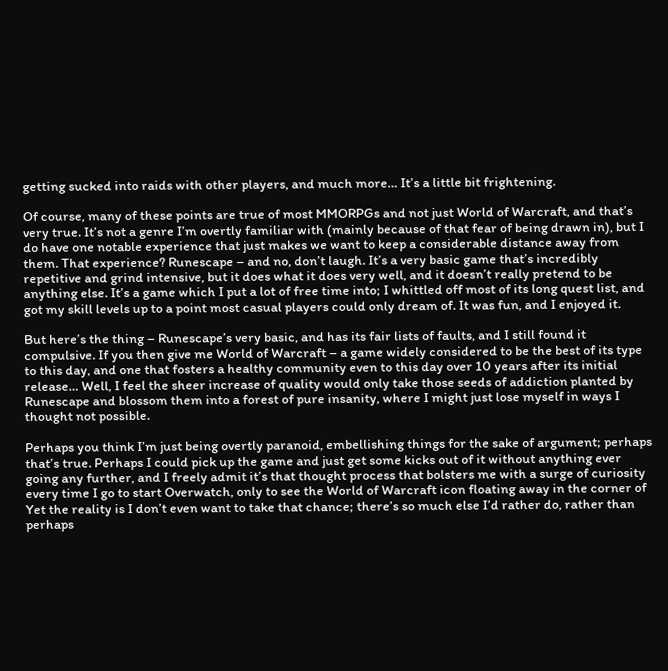getting sucked into raids with other players, and much more… It’s a little bit frightening.

Of course, many of these points are true of most MMORPGs and not just World of Warcraft, and that’s very true. It’s not a genre I’m overtly familiar with (mainly because of that fear of being drawn in), but I do have one notable experience that just makes we want to keep a considerable distance away from them. That experience? Runescape – and no, don’t laugh. It’s a very basic game that’s incredibly repetitive and grind intensive, but it does what it does very well, and it doesn’t really pretend to be anything else. It’s a game which I put a lot of free time into; I whittled off most of its long quest list, and got my skill levels up to a point most casual players could only dream of. It was fun, and I enjoyed it.

But here’s the thing – Runescape’s very basic, and has its fair lists of faults, and I still found it compulsive. If you then give me World of Warcraft – a game widely considered to be the best of its type to this day, and one that fosters a healthy community even to this day over 10 years after its initial release… Well, I feel the sheer increase of quality would only take those seeds of addiction planted by Runescape and blossom them into a forest of pure insanity, where I might just lose myself in ways I thought not possible.

Perhaps you think I’m just being overtly paranoid, embellishing things for the sake of argument; perhaps that’s true. Perhaps I could pick up the game and just get some kicks out of it without anything ever going any further, and I freely admit it’s that thought process that bolsters me with a surge of curiosity every time I go to start Overwatch, only to see the World of Warcraft icon floating away in the corner of Yet the reality is I don’t even want to take that chance; there’s so much else I’d rather do, rather than perhaps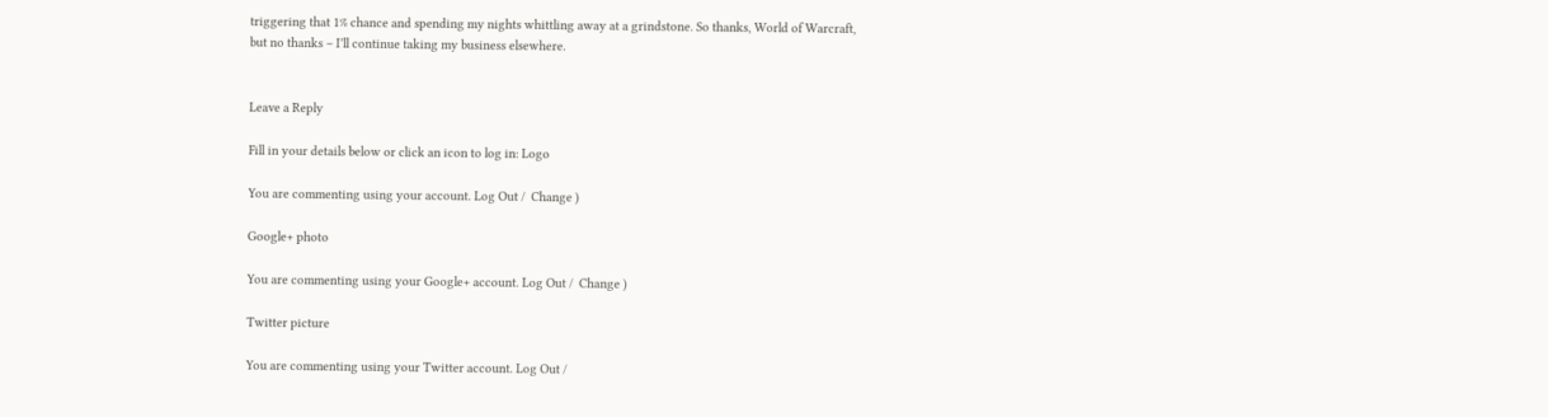triggering that 1% chance and spending my nights whittling away at a grindstone. So thanks, World of Warcraft, but no thanks – I’ll continue taking my business elsewhere.


Leave a Reply

Fill in your details below or click an icon to log in: Logo

You are commenting using your account. Log Out /  Change )

Google+ photo

You are commenting using your Google+ account. Log Out /  Change )

Twitter picture

You are commenting using your Twitter account. Log Out /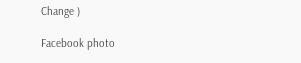Change )

Facebook photo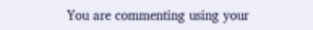You are commenting using your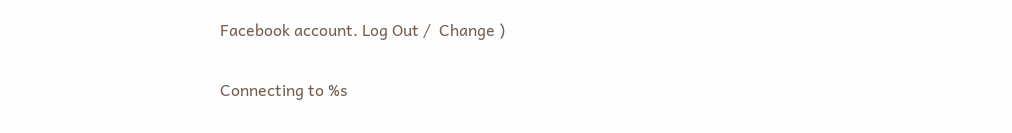Facebook account. Log Out /  Change )

Connecting to %s